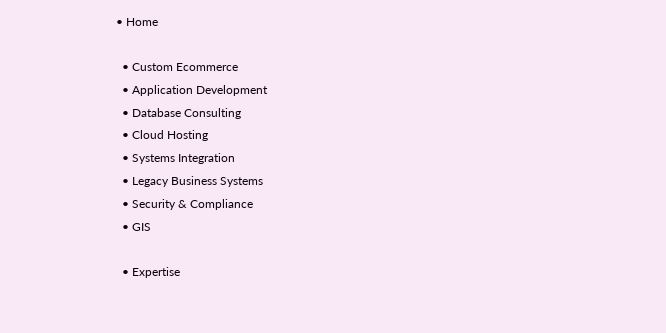• Home

  • Custom Ecommerce
  • Application Development
  • Database Consulting
  • Cloud Hosting
  • Systems Integration
  • Legacy Business Systems
  • Security & Compliance
  • GIS

  • Expertise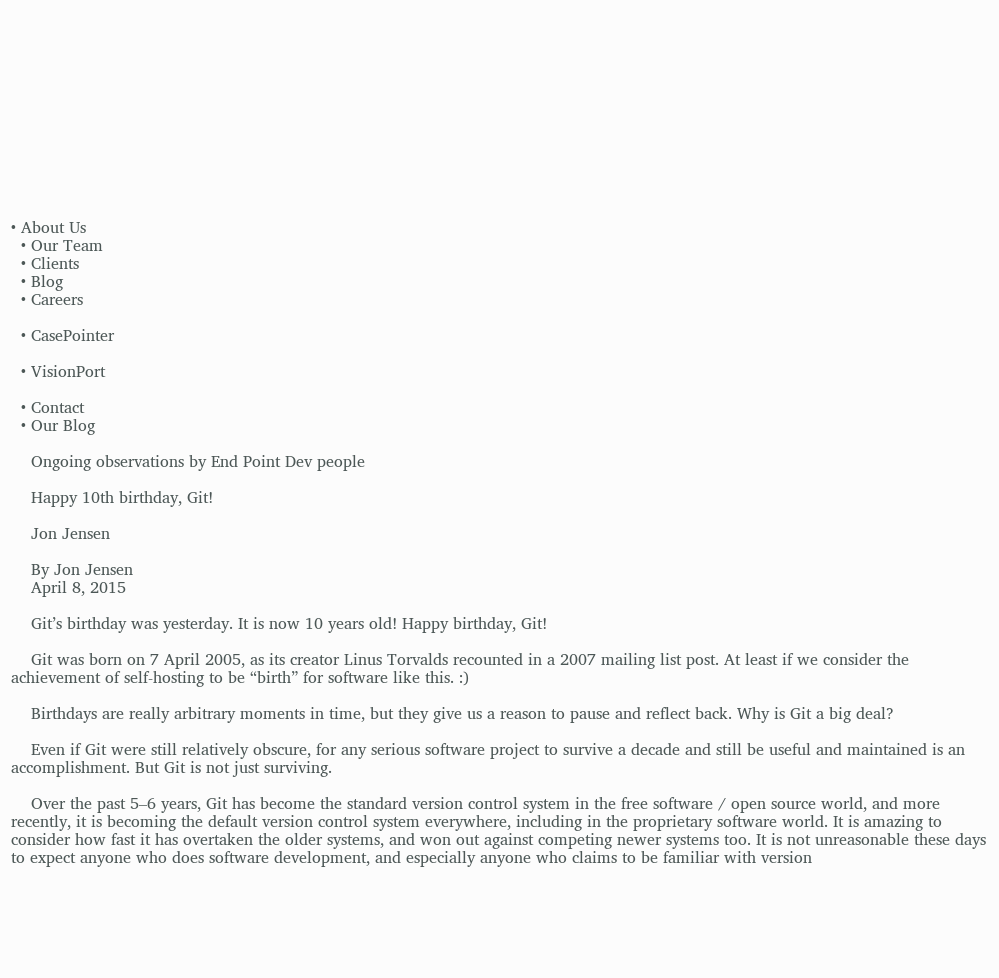• About Us
  • Our Team
  • Clients
  • Blog
  • Careers

  • CasePointer

  • VisionPort

  • Contact
  • Our Blog

    Ongoing observations by End Point Dev people

    Happy 10th birthday, Git!

    Jon Jensen

    By Jon Jensen
    April 8, 2015

    Git’s birthday was yesterday. It is now 10 years old! Happy birthday, Git!

    Git was born on 7 April 2005, as its creator Linus Torvalds recounted in a 2007 mailing list post. At least if we consider the achievement of self-hosting to be “birth” for software like this. :)

    Birthdays are really arbitrary moments in time, but they give us a reason to pause and reflect back. Why is Git a big deal?

    Even if Git were still relatively obscure, for any serious software project to survive a decade and still be useful and maintained is an accomplishment. But Git is not just surviving.

    Over the past 5–6 years, Git has become the standard version control system in the free software / open source world, and more recently, it is becoming the default version control system everywhere, including in the proprietary software world. It is amazing to consider how fast it has overtaken the older systems, and won out against competing newer systems too. It is not unreasonable these days to expect anyone who does software development, and especially anyone who claims to be familiar with version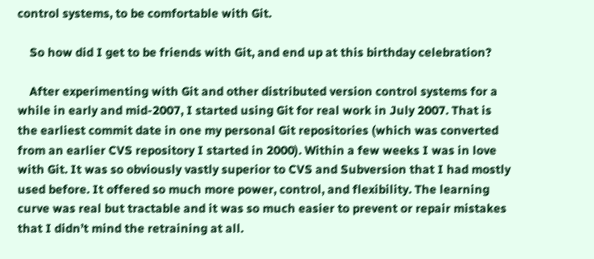control systems, to be comfortable with Git.

    So how did I get to be friends with Git, and end up at this birthday celebration?

    After experimenting with Git and other distributed version control systems for a while in early and mid-2007, I started using Git for real work in July 2007. That is the earliest commit date in one my personal Git repositories (which was converted from an earlier CVS repository I started in 2000). Within a few weeks I was in love with Git. It was so obviously vastly superior to CVS and Subversion that I had mostly used before. It offered so much more power, control, and flexibility. The learning curve was real but tractable and it was so much easier to prevent or repair mistakes that I didn’t mind the retraining at all.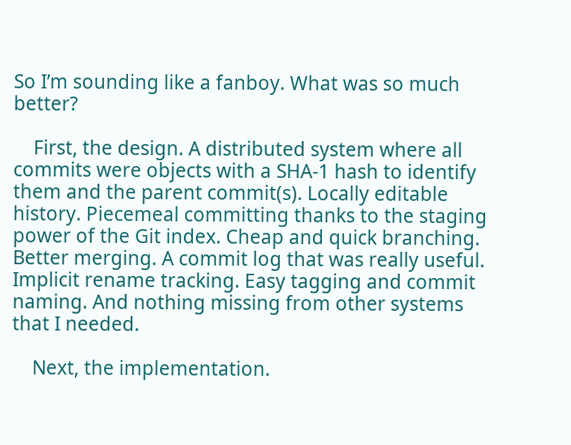So I’m sounding like a fanboy. What was so much better?

    First, the design. A distributed system where all commits were objects with a SHA-1 hash to identify them and the parent commit(s). Locally editable history. Piecemeal committing thanks to the staging power of the Git index. Cheap and quick branching. Better merging. A commit log that was really useful. Implicit rename tracking. Easy tagging and commit naming. And nothing missing from other systems that I needed.

    Next, the implementation.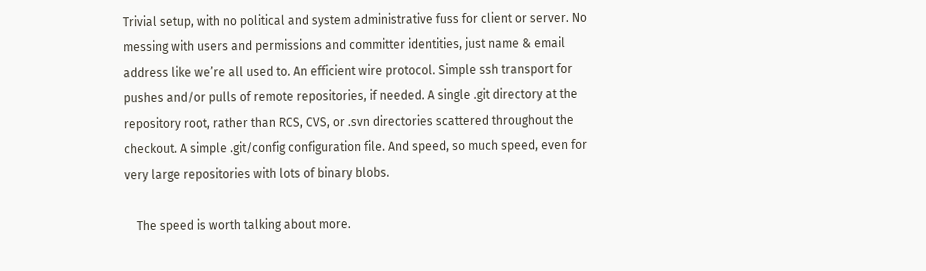Trivial setup, with no political and system administrative fuss for client or server. No messing with users and permissions and committer identities, just name & email address like we’re all used to. An efficient wire protocol. Simple ssh transport for pushes and/or pulls of remote repositories, if needed. A single .git directory at the repository root, rather than RCS, CVS, or .svn directories scattered throughout the checkout. A simple .git/config configuration file. And speed, so much speed, even for very large repositories with lots of binary blobs.

    The speed is worth talking about more.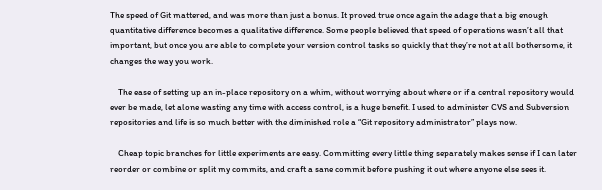The speed of Git mattered, and was more than just a bonus. It proved true once again the adage that a big enough quantitative difference becomes a qualitative difference. Some people believed that speed of operations wasn’t all that important, but once you are able to complete your version control tasks so quickly that they’re not at all bothersome, it changes the way you work.

    The ease of setting up an in-place repository on a whim, without worrying about where or if a central repository would ever be made, let alone wasting any time with access control, is a huge benefit. I used to administer CVS and Subversion repositories and life is so much better with the diminished role a “Git repository administrator” plays now.

    Cheap topic branches for little experiments are easy. Committing every little thing separately makes sense if I can later reorder or combine or split my commits, and craft a sane commit before pushing it out where anyone else sees it.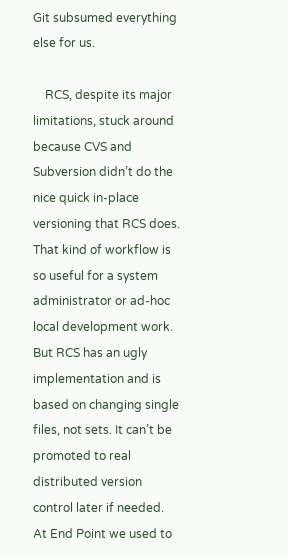Git subsumed everything else for us.

    RCS, despite its major limitations, stuck around because CVS and Subversion didn’t do the nice quick in-place versioning that RCS does. That kind of workflow is so useful for a system administrator or ad-hoc local development work. But RCS has an ugly implementation and is based on changing single files, not sets. It can’t be promoted to real distributed version control later if needed. At End Point we used to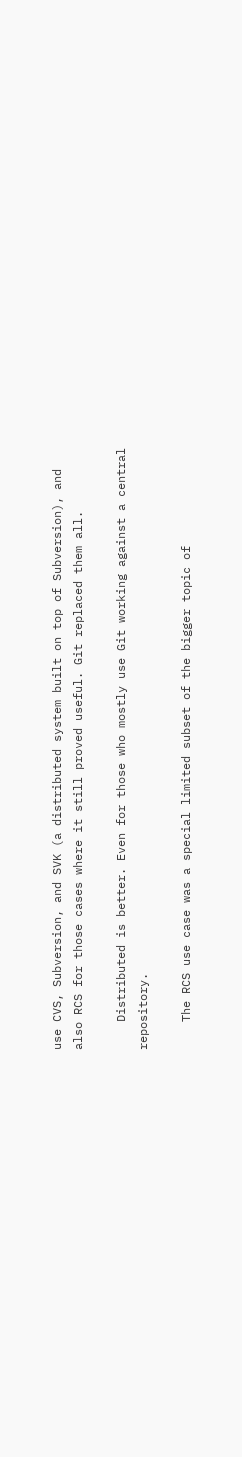use CVS, Subversion, and SVK (a distributed system built on top of Subversion), and also RCS for those cases where it still proved useful. Git replaced them all.

    Distributed is better. Even for those who mostly use Git working against a central repository.

    The RCS use case was a special limited subset of the bigger topic of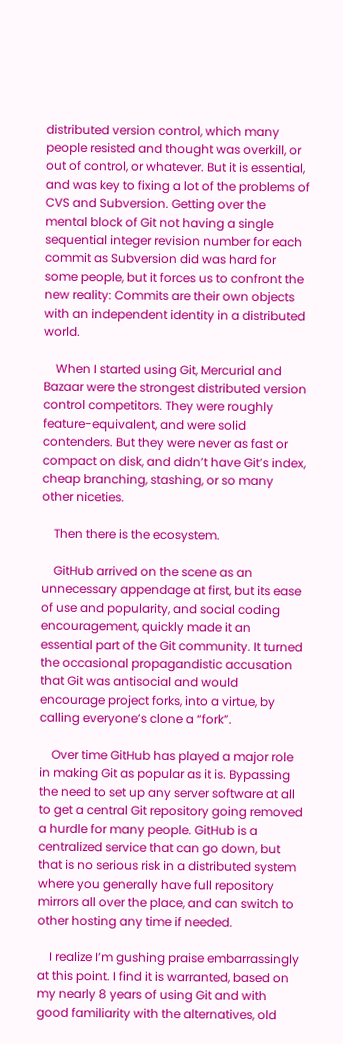distributed version control, which many people resisted and thought was overkill, or out of control, or whatever. But it is essential, and was key to fixing a lot of the problems of CVS and Subversion. Getting over the mental block of Git not having a single sequential integer revision number for each commit as Subversion did was hard for some people, but it forces us to confront the new reality: Commits are their own objects with an independent identity in a distributed world.

    When I started using Git, Mercurial and Bazaar were the strongest distributed version control competitors. They were roughly feature-equivalent, and were solid contenders. But they were never as fast or compact on disk, and didn’t have Git’s index, cheap branching, stashing, or so many other niceties.

    Then there is the ecosystem.

    GitHub arrived on the scene as an unnecessary appendage at first, but its ease of use and popularity, and social coding encouragement, quickly made it an essential part of the Git community. It turned the occasional propagandistic accusation that Git was antisocial and would encourage project forks, into a virtue, by calling everyone’s clone a “fork”.

    Over time GitHub has played a major role in making Git as popular as it is. Bypassing the need to set up any server software at all to get a central Git repository going removed a hurdle for many people. GitHub is a centralized service that can go down, but that is no serious risk in a distributed system where you generally have full repository mirrors all over the place, and can switch to other hosting any time if needed.

    I realize I’m gushing praise embarrassingly at this point. I find it is warranted, based on my nearly 8 years of using Git and with good familiarity with the alternatives, old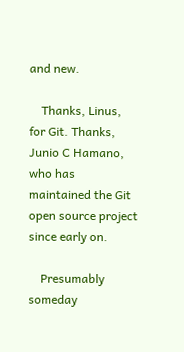and new.

    Thanks, Linus, for Git. Thanks, Junio C Hamano, who has maintained the Git open source project since early on.

    Presumably someday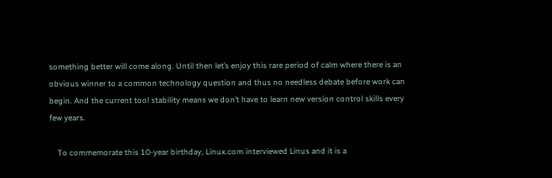something better will come along. Until then let’s enjoy this rare period of calm where there is an obvious winner to a common technology question and thus no needless debate before work can begin. And the current tool stability means we don’t have to learn new version control skills every few years.

    To commemorate this 10-year birthday, Linux.com interviewed Linus and it is a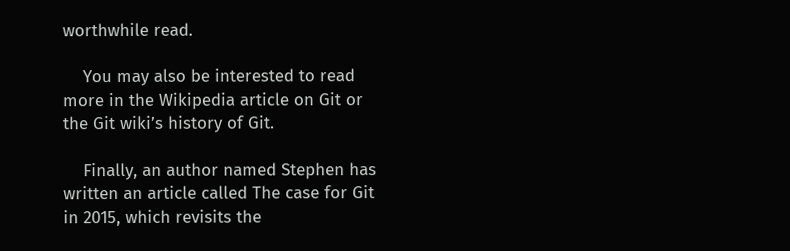worthwhile read.

    You may also be interested to read more in the Wikipedia article on Git or the Git wiki’s history of Git.

    Finally, an author named Stephen has written an article called The case for Git in 2015, which revisits the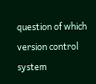question of which version control system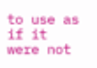to use as if it were not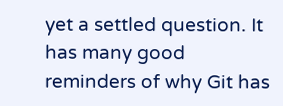yet a settled question. It has many good reminders of why Git has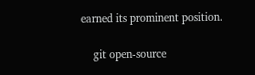earned its prominent position.

    git open-source